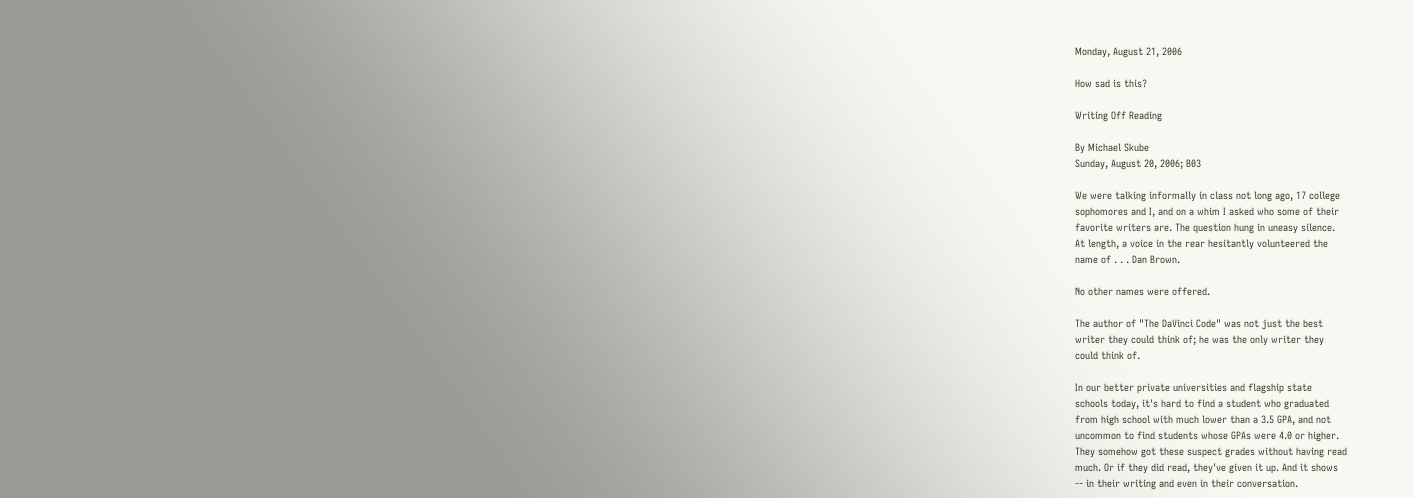Monday, August 21, 2006

How sad is this?

Writing Off Reading

By Michael Skube
Sunday, August 20, 2006; B03

We were talking informally in class not long ago, 17 college
sophomores and I, and on a whim I asked who some of their
favorite writers are. The question hung in uneasy silence.
At length, a voice in the rear hesitantly volunteered the
name of . . . Dan Brown.

No other names were offered.

The author of "The DaVinci Code" was not just the best
writer they could think of; he was the only writer they
could think of.

In our better private universities and flagship state
schools today, it's hard to find a student who graduated
from high school with much lower than a 3.5 GPA, and not
uncommon to find students whose GPAs were 4.0 or higher.
They somehow got these suspect grades without having read
much. Or if they did read, they've given it up. And it shows
-- in their writing and even in their conversation.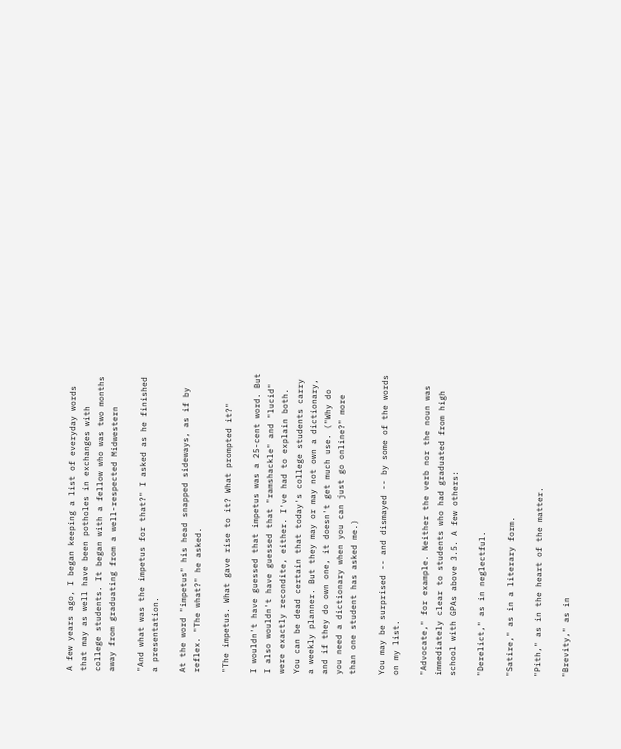A few years ago, I began keeping a list of everyday words
that may as well have been potholes in exchanges with
college students. It began with a fellow who was two months
away from graduating from a well-respected Midwestern

"And what was the impetus for that?" I asked as he finished
a presentation.

At the word "impetus" his head snapped sideways, as if by
reflex. "The what?" he asked.

"The impetus. What gave rise to it? What prompted it?"

I wouldn't have guessed that impetus was a 25-cent word. But
I also wouldn't have guessed that "ramshackle" and "lucid"
were exactly recondite, either. I've had to explain both.
You can be dead certain that today's college students carry
a weekly planner. But they may or may not own a dictionary,
and if they do own one, it doesn't get much use. ("Why do
you need a dictionary when you can just go online?" more
than one student has asked me.)

You may be surprised -- and dismayed -- by some of the words
on my list.

"Advocate," for example. Neither the verb nor the noun was
immediately clear to students who had graduated from high
school with GPAs above 3.5. A few others:

"Derelict," as in neglectful.

"Satire," as in a literary form.

"Pith," as in the heart of the matter.

"Brevity," as in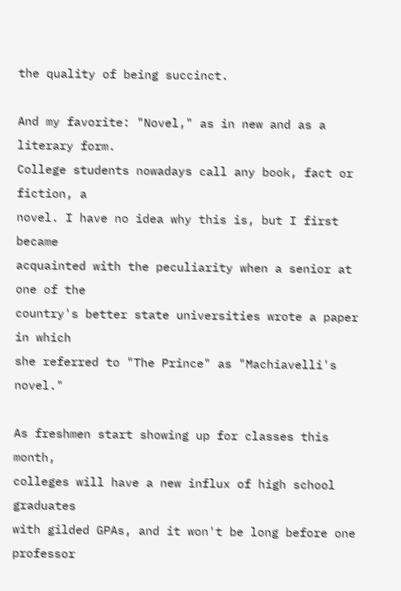the quality of being succinct.

And my favorite: "Novel," as in new and as a literary form.
College students nowadays call any book, fact or fiction, a
novel. I have no idea why this is, but I first became
acquainted with the peculiarity when a senior at one of the
country's better state universities wrote a paper in which
she referred to "The Prince" as "Machiavelli's novel."

As freshmen start showing up for classes this month,
colleges will have a new influx of high school graduates
with gilded GPAs, and it won't be long before one professor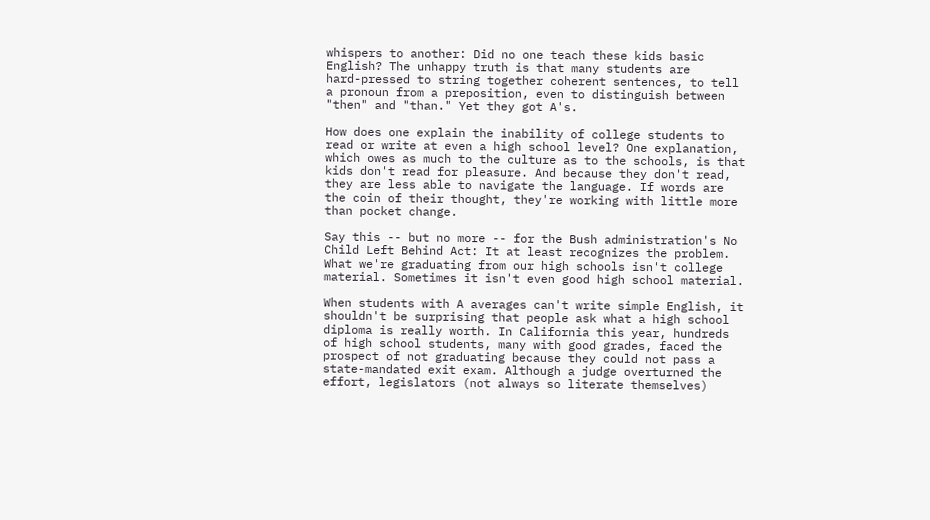whispers to another: Did no one teach these kids basic
English? The unhappy truth is that many students are
hard-pressed to string together coherent sentences, to tell
a pronoun from a preposition, even to distinguish between
"then" and "than." Yet they got A's.

How does one explain the inability of college students to
read or write at even a high school level? One explanation,
which owes as much to the culture as to the schools, is that
kids don't read for pleasure. And because they don't read,
they are less able to navigate the language. If words are
the coin of their thought, they're working with little more
than pocket change.

Say this -- but no more -- for the Bush administration's No
Child Left Behind Act: It at least recognizes the problem.
What we're graduating from our high schools isn't college
material. Sometimes it isn't even good high school material.

When students with A averages can't write simple English, it
shouldn't be surprising that people ask what a high school
diploma is really worth. In California this year, hundreds
of high school students, many with good grades, faced the
prospect of not graduating because they could not pass a
state-mandated exit exam. Although a judge overturned the
effort, legislators (not always so literate themselves)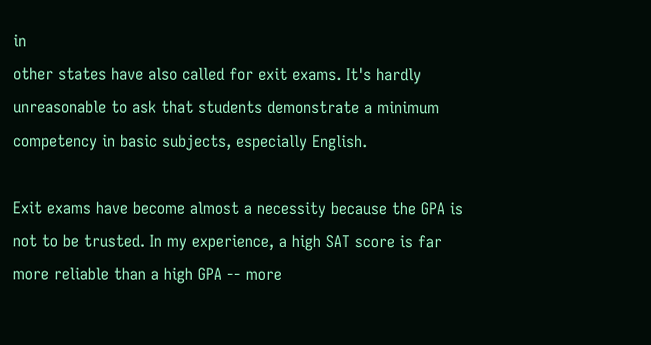in
other states have also called for exit exams. It's hardly
unreasonable to ask that students demonstrate a minimum
competency in basic subjects, especially English.

Exit exams have become almost a necessity because the GPA is
not to be trusted. In my experience, a high SAT score is far
more reliable than a high GPA -- more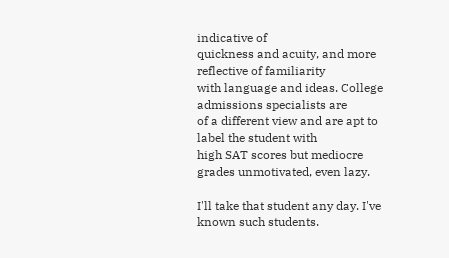indicative of
quickness and acuity, and more reflective of familiarity
with language and ideas. College admissions specialists are
of a different view and are apt to label the student with
high SAT scores but mediocre grades unmotivated, even lazy.

I'll take that student any day. I've known such students.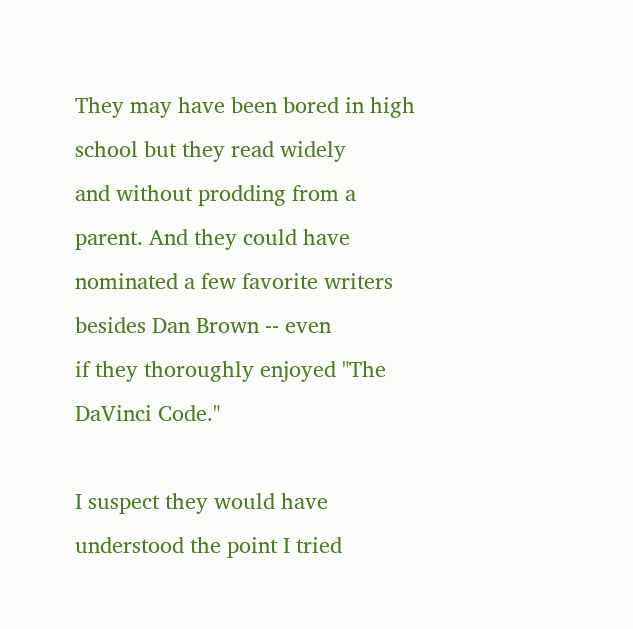They may have been bored in high school but they read widely
and without prodding from a parent. And they could have
nominated a few favorite writers besides Dan Brown -- even
if they thoroughly enjoyed "The DaVinci Code."

I suspect they would have understood the point I tried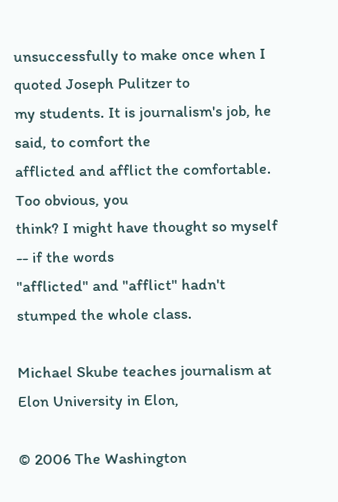unsuccessfully to make once when I quoted Joseph Pulitzer to
my students. It is journalism's job, he said, to comfort the
afflicted and afflict the comfortable. Too obvious, you
think? I might have thought so myself -- if the words
"afflicted" and "afflict" hadn't stumped the whole class.

Michael Skube teaches journalism at Elon University in Elon,

© 2006 The Washington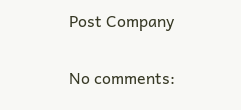Post Company

No comments: